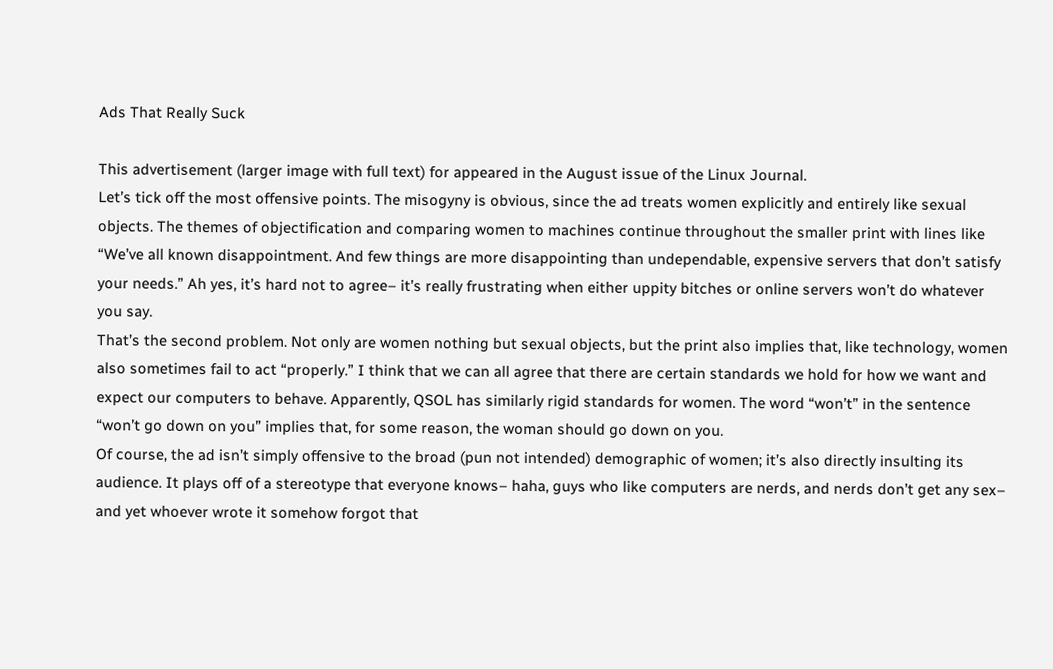Ads That Really Suck

This advertisement (larger image with full text) for appeared in the August issue of the Linux Journal.
Let’s tick off the most offensive points. The misogyny is obvious, since the ad treats women explicitly and entirely like sexual objects. The themes of objectification and comparing women to machines continue throughout the smaller print with lines like “We’ve all known disappointment. And few things are more disappointing than undependable, expensive servers that don’t satisfy your needs.” Ah yes, it’s hard not to agree– it’s really frustrating when either uppity bitches or online servers won’t do whatever you say.
That’s the second problem. Not only are women nothing but sexual objects, but the print also implies that, like technology, women also sometimes fail to act “properly.” I think that we can all agree that there are certain standards we hold for how we want and expect our computers to behave. Apparently, QSOL has similarly rigid standards for women. The word “won’t” in the sentence “won’t go down on you” implies that, for some reason, the woman should go down on you.
Of course, the ad isn’t simply offensive to the broad (pun not intended) demographic of women; it’s also directly insulting its audience. It plays off of a stereotype that everyone knows– haha, guys who like computers are nerds, and nerds don’t get any sex– and yet whoever wrote it somehow forgot that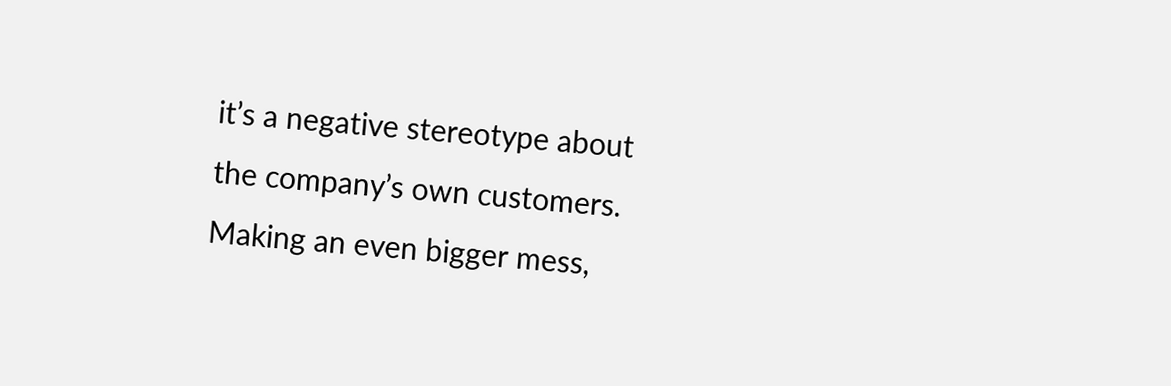it’s a negative stereotype about the company’s own customers. Making an even bigger mess,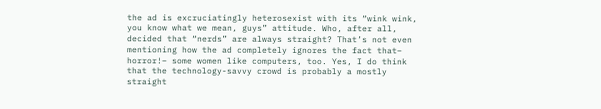the ad is excruciatingly heterosexist with its “wink wink, you know what we mean, guys” attitude. Who, after all, decided that “nerds” are always straight? That’s not even mentioning how the ad completely ignores the fact that– horror!– some women like computers, too. Yes, I do think that the technology-savvy crowd is probably a mostly straight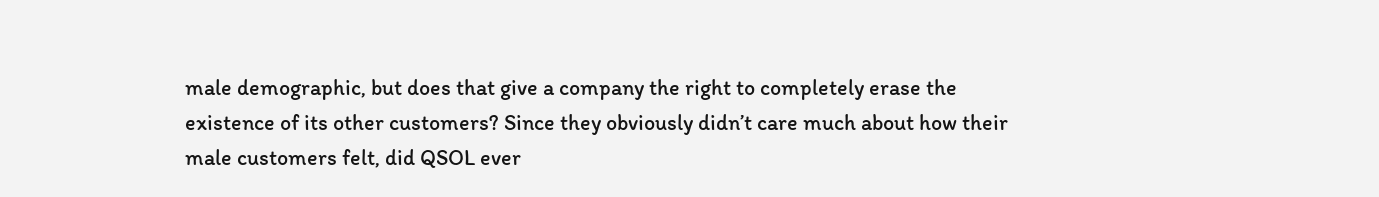male demographic, but does that give a company the right to completely erase the existence of its other customers? Since they obviously didn’t care much about how their male customers felt, did QSOL ever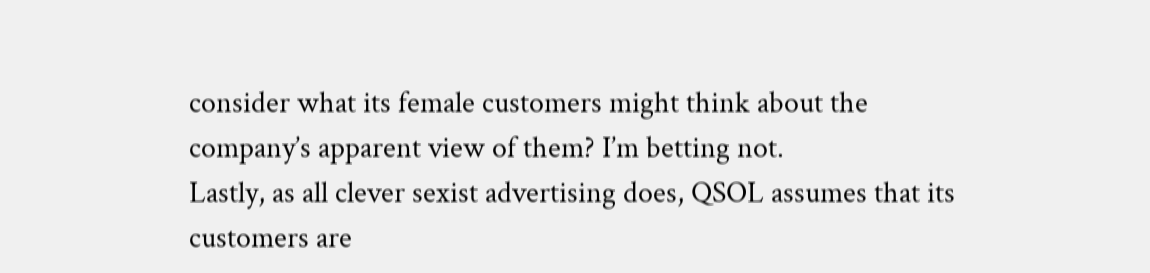consider what its female customers might think about the company’s apparent view of them? I’m betting not.
Lastly, as all clever sexist advertising does, QSOL assumes that its customers are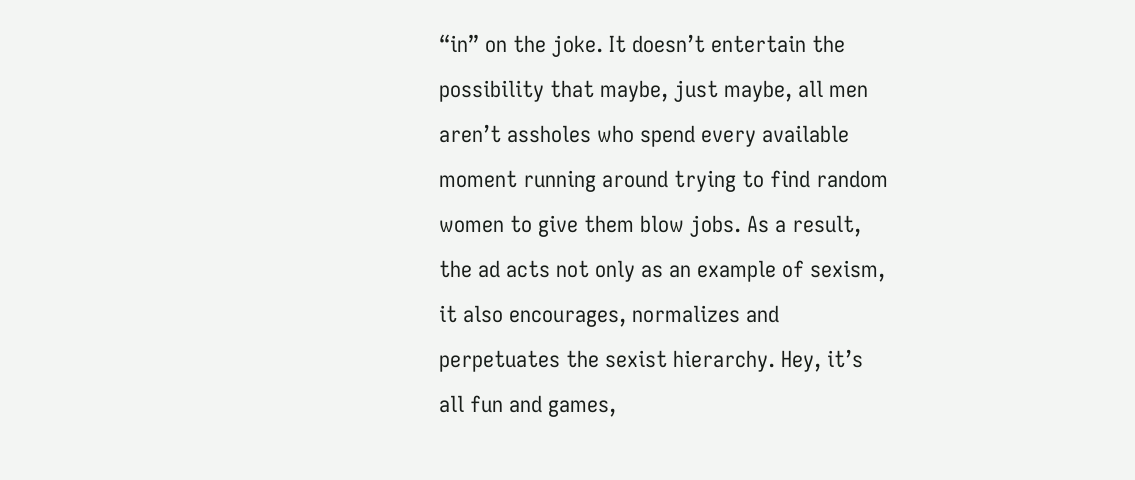“in” on the joke. It doesn’t entertain the possibility that maybe, just maybe, all men aren’t assholes who spend every available moment running around trying to find random women to give them blow jobs. As a result, the ad acts not only as an example of sexism, it also encourages, normalizes and perpetuates the sexist hierarchy. Hey, it’s all fun and games,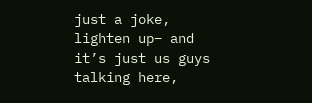just a joke, lighten up– and it’s just us guys talking here,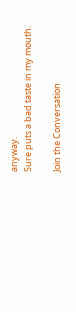anyway.
Sure puts a bad taste in my mouth.

Join the Conversation